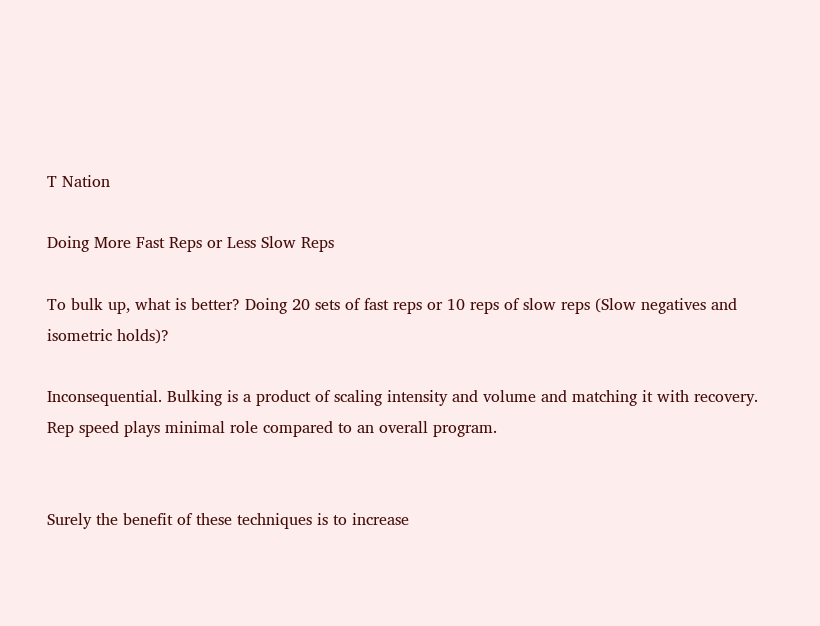T Nation

Doing More Fast Reps or Less Slow Reps

To bulk up, what is better? Doing 20 sets of fast reps or 10 reps of slow reps (Slow negatives and isometric holds)?

Inconsequential. Bulking is a product of scaling intensity and volume and matching it with recovery. Rep speed plays minimal role compared to an overall program.


Surely the benefit of these techniques is to increase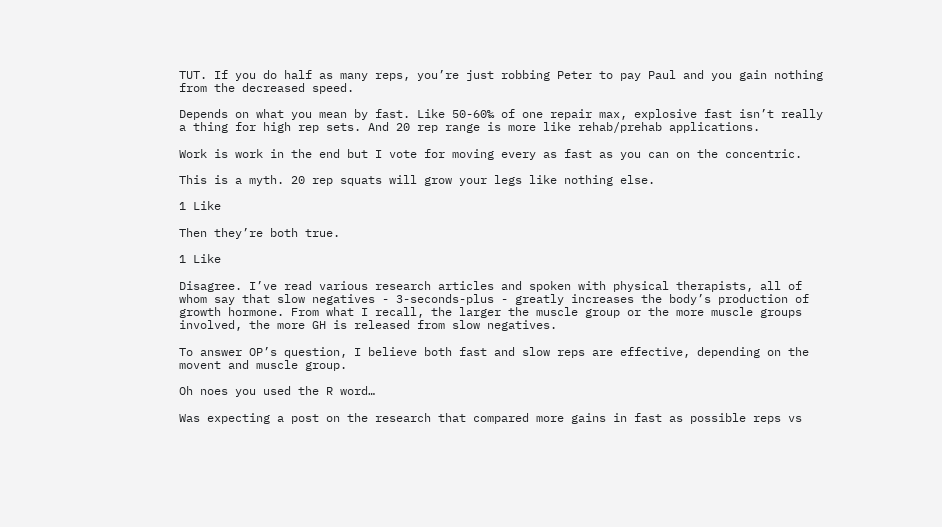TUT. If you do half as many reps, you’re just robbing Peter to pay Paul and you gain nothing from the decreased speed.

Depends on what you mean by fast. Like 50-60‰ of one repair max, explosive fast isn’t really a thing for high rep sets. And 20 rep range is more like rehab/prehab applications.

Work is work in the end but I vote for moving every as fast as you can on the concentric.

This is a myth. 20 rep squats will grow your legs like nothing else.

1 Like

Then they’re both true.

1 Like

Disagree. I’ve read various research articles and spoken with physical therapists, all of whom say that slow negatives - 3-seconds-plus - greatly increases the body’s production of growth hormone. From what I recall, the larger the muscle group or the more muscle groups involved, the more GH is released from slow negatives.

To answer OP’s question, I believe both fast and slow reps are effective, depending on the movent and muscle group.

Oh noes you used the R word…

Was expecting a post on the research that compared more gains in fast as possible reps vs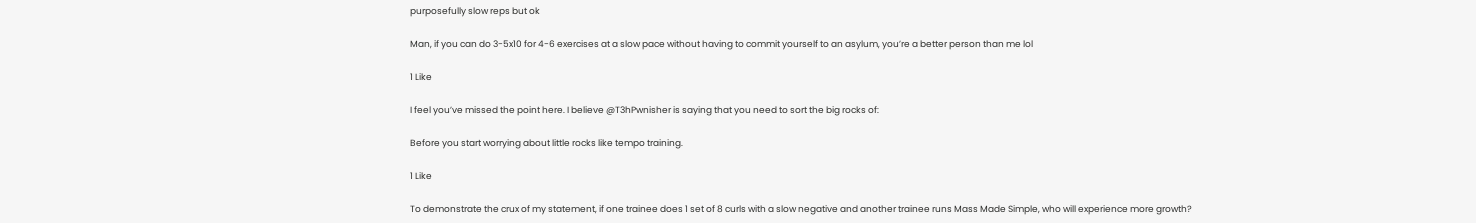purposefully slow reps but ok

Man, if you can do 3-5x10 for 4-6 exercises at a slow pace without having to commit yourself to an asylum, you’re a better person than me lol

1 Like

I feel you’ve missed the point here. I believe @T3hPwnisher is saying that you need to sort the big rocks of:

Before you start worrying about little rocks like tempo training.

1 Like

To demonstrate the crux of my statement, if one trainee does 1 set of 8 curls with a slow negative and another trainee runs Mass Made Simple, who will experience more growth?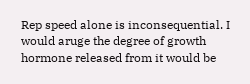Rep speed alone is inconsequential. I would aruge the degree of growth hormone released from it would be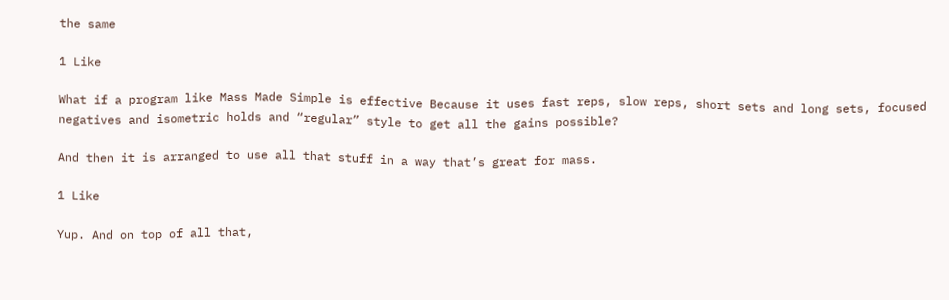the same

1 Like

What if a program like Mass Made Simple is effective Because it uses fast reps, slow reps, short sets and long sets, focused negatives and isometric holds and “regular” style to get all the gains possible?

And then it is arranged to use all that stuff in a way that’s great for mass.

1 Like

Yup. And on top of all that,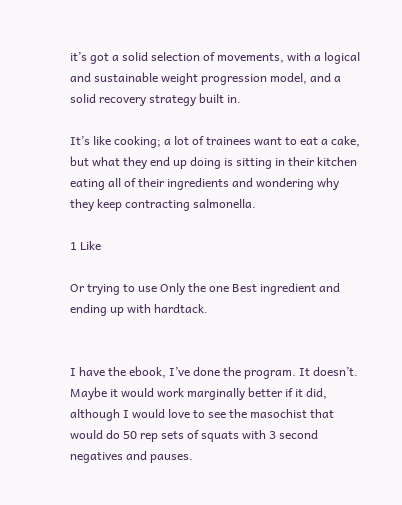it’s got a solid selection of movements, with a logical and sustainable weight progression model, and a solid recovery strategy built in.

It’s like cooking; a lot of trainees want to eat a cake, but what they end up doing is sitting in their kitchen eating all of their ingredients and wondering why they keep contracting salmonella.

1 Like

Or trying to use Only the one Best ingredient and ending up with hardtack.


I have the ebook, I’ve done the program. It doesn’t. Maybe it would work marginally better if it did, although I would love to see the masochist that would do 50 rep sets of squats with 3 second negatives and pauses.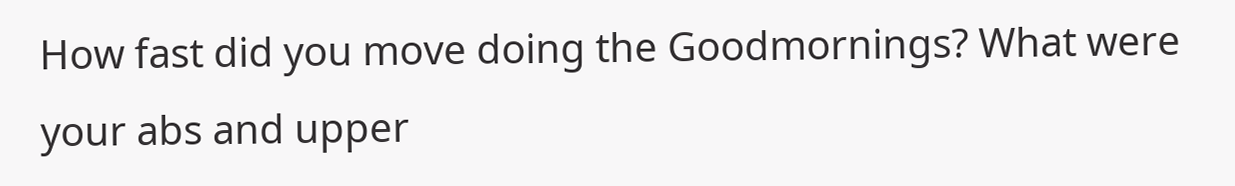How fast did you move doing the Goodmornings? What were your abs and upper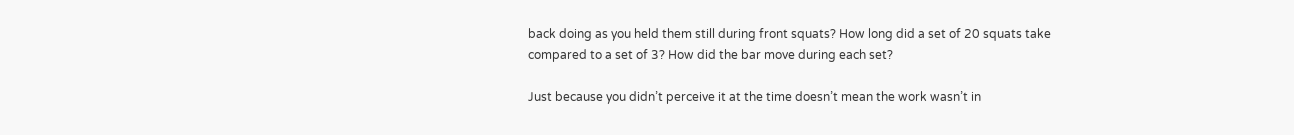back doing as you held them still during front squats? How long did a set of 20 squats take compared to a set of 3? How did the bar move during each set?

Just because you didn’t perceive it at the time doesn’t mean the work wasn’t in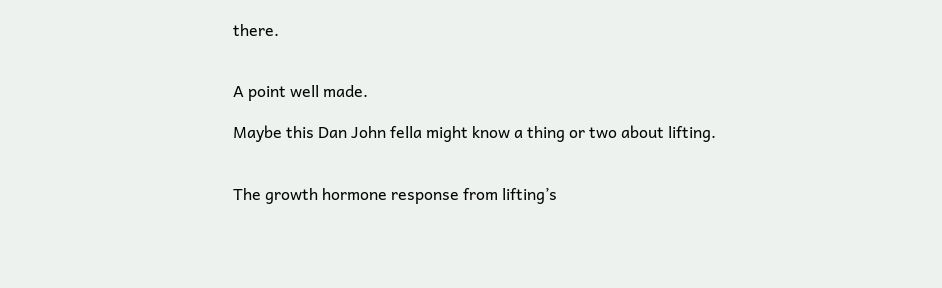there.


A point well made.

Maybe this Dan John fella might know a thing or two about lifting.


The growth hormone response from lifting’s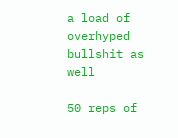a load of overhyped bullshit as well

50 reps of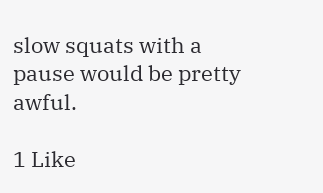slow squats with a pause would be pretty awful.

1 Like